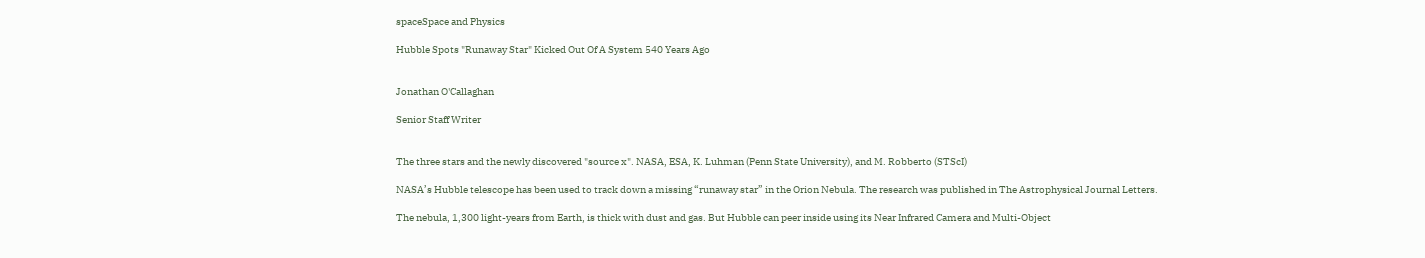spaceSpace and Physics

Hubble Spots "Runaway Star" Kicked Out Of A System 540 Years Ago


Jonathan O'Callaghan

Senior Staff Writer


The three stars and the newly discovered "source x". NASA, ESA, K. Luhman (Penn State University), and M. Robberto (STScI)

NASA’s Hubble telescope has been used to track down a missing “runaway star” in the Orion Nebula. The research was published in The Astrophysical Journal Letters.

The nebula, 1,300 light-years from Earth, is thick with dust and gas. But Hubble can peer inside using its Near Infrared Camera and Multi-Object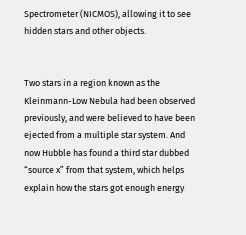Spectrometer (NICMOS), allowing it to see hidden stars and other objects.


Two stars in a region known as the Kleinmann-Low Nebula had been observed previously, and were believed to have been ejected from a multiple star system. And now Hubble has found a third star dubbed “source x” from that system, which helps explain how the stars got enough energy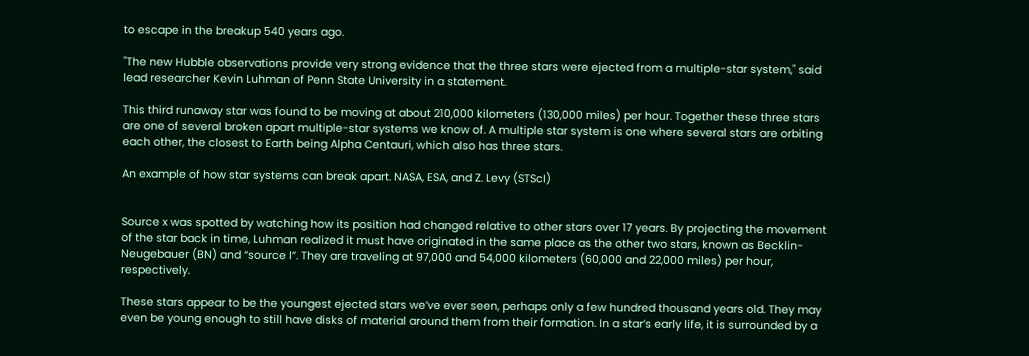to escape in the breakup 540 years ago.

"The new Hubble observations provide very strong evidence that the three stars were ejected from a multiple-star system," said lead researcher Kevin Luhman of Penn State University in a statement.

This third runaway star was found to be moving at about 210,000 kilometers (130,000 miles) per hour. Together these three stars are one of several broken apart multiple-star systems we know of. A multiple star system is one where several stars are orbiting each other, the closest to Earth being Alpha Centauri, which also has three stars.

An example of how star systems can break apart. NASA, ESA, and Z. Levy (STScI)


Source x was spotted by watching how its position had changed relative to other stars over 17 years. By projecting the movement of the star back in time, Luhman realized it must have originated in the same place as the other two stars, known as Becklin-Neugebauer (BN) and “source l”. They are traveling at 97,000 and 54,000 kilometers (60,000 and 22,000 miles) per hour, respectively.

These stars appear to be the youngest ejected stars we’ve ever seen, perhaps only a few hundred thousand years old. They may even be young enough to still have disks of material around them from their formation. In a star’s early life, it is surrounded by a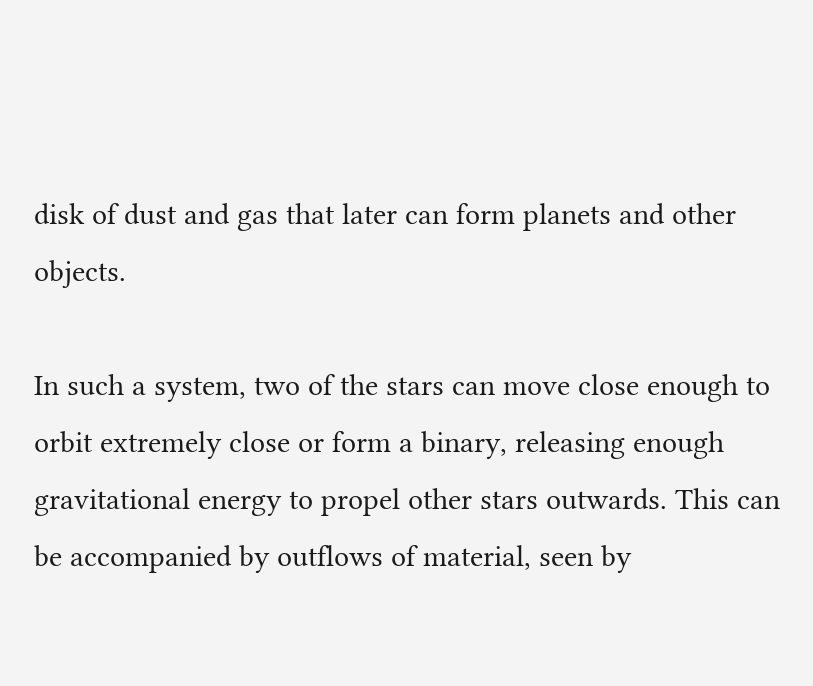disk of dust and gas that later can form planets and other objects.

In such a system, two of the stars can move close enough to orbit extremely close or form a binary, releasing enough gravitational energy to propel other stars outwards. This can be accompanied by outflows of material, seen by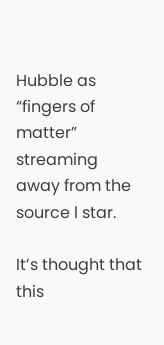Hubble as “fingers of matter” streaming away from the source l star.

It’s thought that this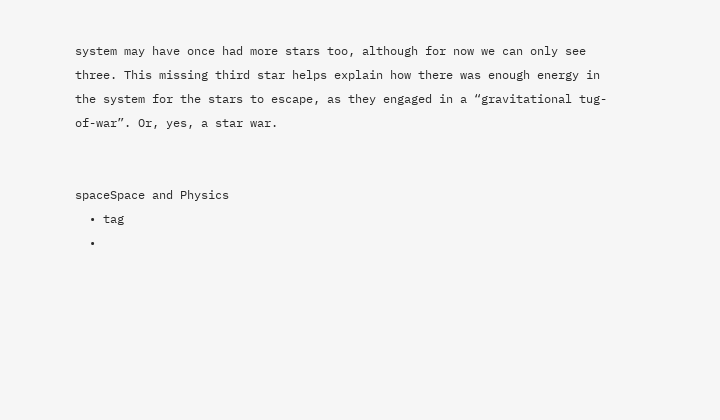system may have once had more stars too, although for now we can only see three. This missing third star helps explain how there was enough energy in the system for the stars to escape, as they engaged in a “gravitational tug-of-war”. Or, yes, a star war.


spaceSpace and Physics
  • tag
  •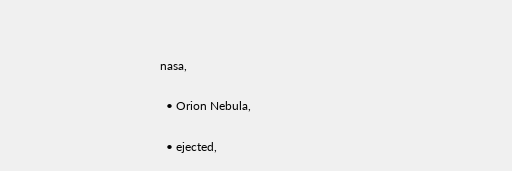nasa,

  • Orion Nebula,

  • ejected,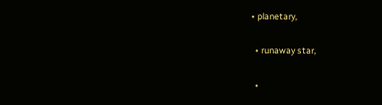• planetary,

  • runaway star,

  •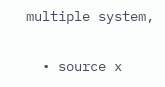multiple system,

  • source x